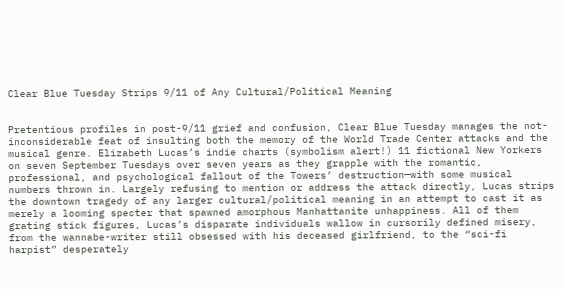Clear Blue Tuesday Strips 9/11 of Any Cultural/Political Meaning


Pretentious profiles in post-9/11 grief and confusion, Clear Blue Tuesday manages the not-inconsiderable feat of insulting both the memory of the World Trade Center attacks and the musical genre. Elizabeth Lucas’s indie charts (symbolism alert!) 11 fictional New Yorkers on seven September Tuesdays over seven years as they grapple with the romantic, professional, and psychological fallout of the Towers’ destruction—with some musical numbers thrown in. Largely refusing to mention or address the attack directly, Lucas strips the downtown tragedy of any larger cultural/political meaning in an attempt to cast it as merely a looming specter that spawned amorphous Manhattanite unhappiness. All of them grating stick figures, Lucas’s disparate individuals wallow in cursorily defined misery, from the wannabe-writer still obsessed with his deceased girlfriend, to the “sci-fi harpist” desperately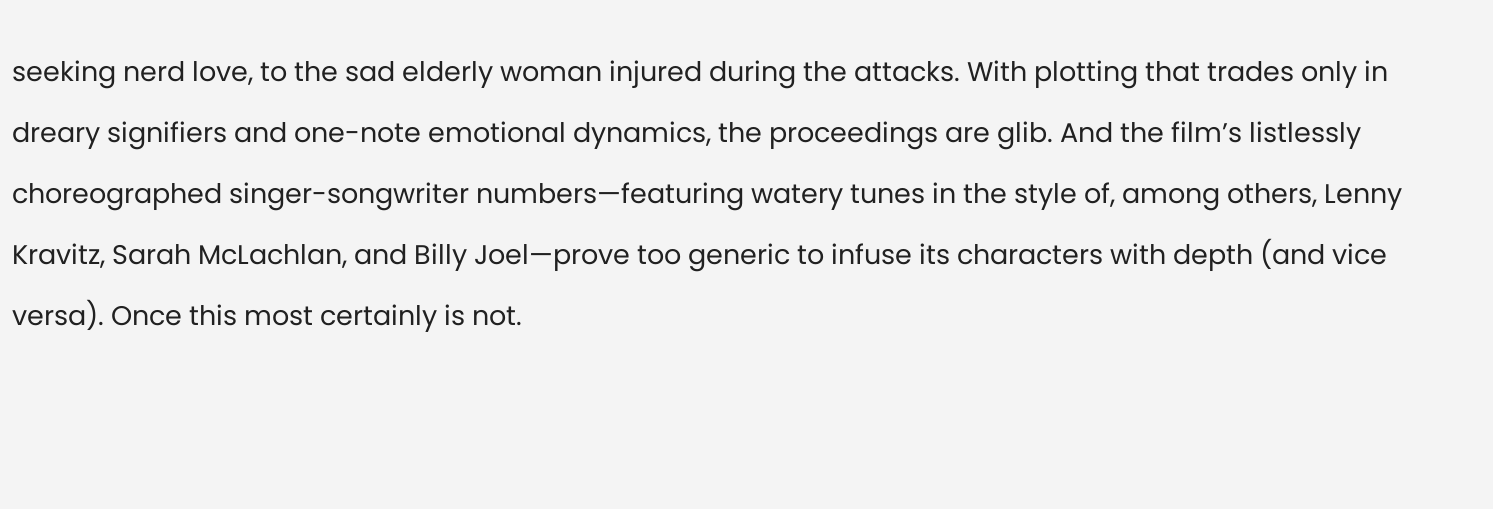seeking nerd love, to the sad elderly woman injured during the attacks. With plotting that trades only in dreary signifiers and one-note emotional dynamics, the proceedings are glib. And the film’s listlessly choreographed singer-songwriter numbers—featuring watery tunes in the style of, among others, Lenny Kravitz, Sarah McLachlan, and Billy Joel—prove too generic to infuse its characters with depth (and vice versa). Once this most certainly is not.